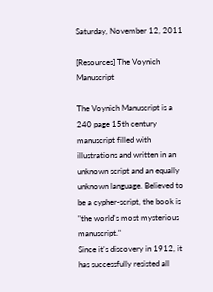Saturday, November 12, 2011

[Resources] The Voynich Manuscript

The Voynich Manuscript is a 240 page 15th century manuscript filled with illustrations and written in an unknown script and an equally unknown language. Believed to be a cypher-script, the book is "the world's most mysterious manuscript."
Since it's discovery in 1912, it has successfully resisted all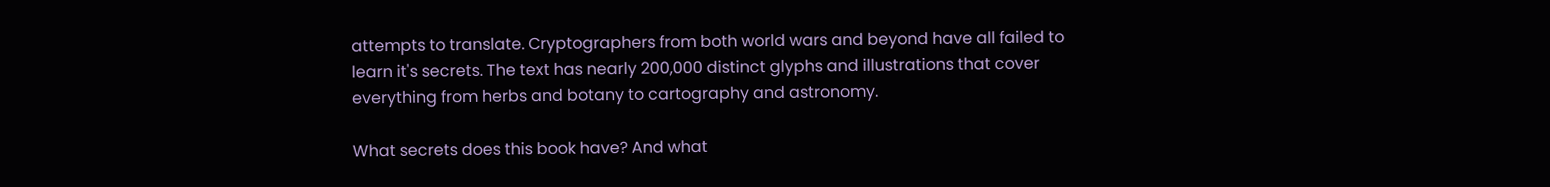attempts to translate. Cryptographers from both world wars and beyond have all failed to learn it's secrets. The text has nearly 200,000 distinct glyphs and illustrations that cover everything from herbs and botany to cartography and astronomy.

What secrets does this book have? And what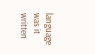language was it written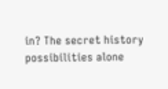in? The secret history possibilities alone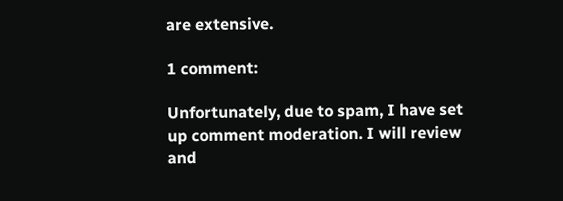are extensive.

1 comment:

Unfortunately, due to spam, I have set up comment moderation. I will review and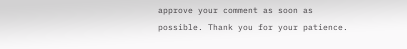approve your comment as soon as possible. Thank you for your patience.